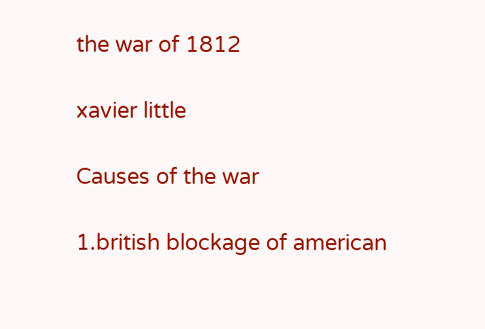the war of 1812

xavier little

Causes of the war

1.british blockage of american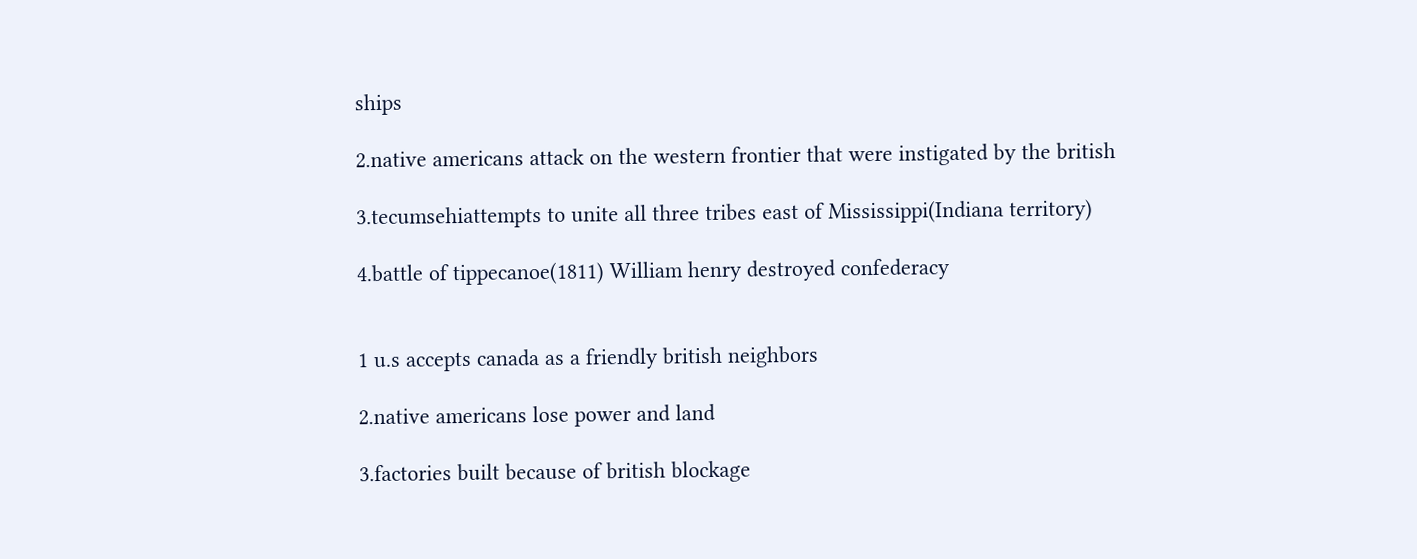ships

2.native americans attack on the western frontier that were instigated by the british

3.tecumsehiattempts to unite all three tribes east of Mississippi(Indiana territory)

4.battle of tippecanoe(1811) William henry destroyed confederacy


1 u.s accepts canada as a friendly british neighbors

2.native americans lose power and land

3.factories built because of british blockage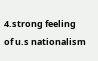4.strong feeling of u.s nationalism